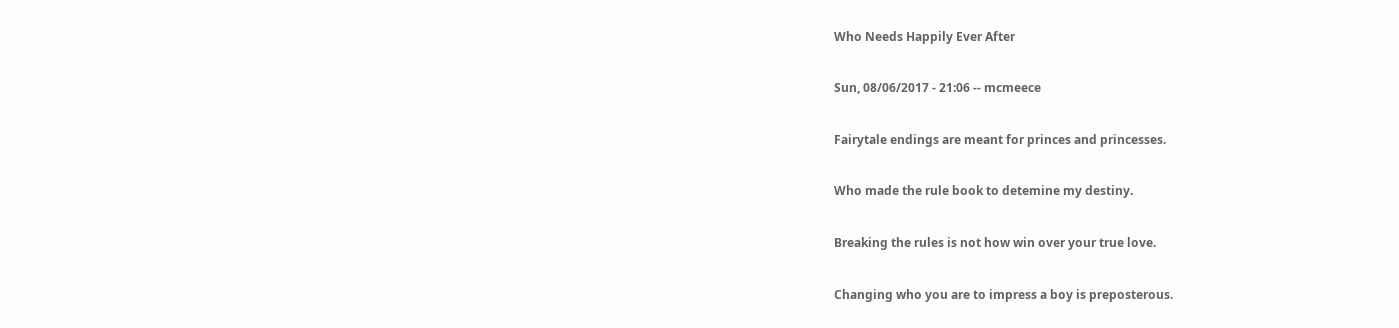Who Needs Happily Ever After

Sun, 08/06/2017 - 21:06 -- mcmeece

Fairytale endings are meant for princes and princesses.

Who made the rule book to detemine my destiny.

Breaking the rules is not how win over your true love.

Changing who you are to impress a boy is preposterous.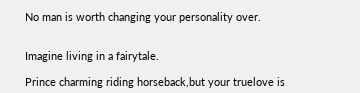No man is worth changing your personality over.


Imagine living in a fairytale.

Prince charming riding horseback,but your truelove is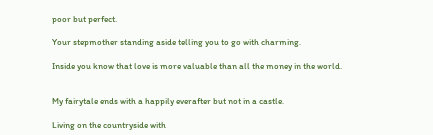poor but perfect.

Your stepmother standing aside telling you to go with charming.

Inside you know that love is more valuable than all the money in the world.


My fairytale ends with a happily everafter but not in a castle.

Living on the countryside with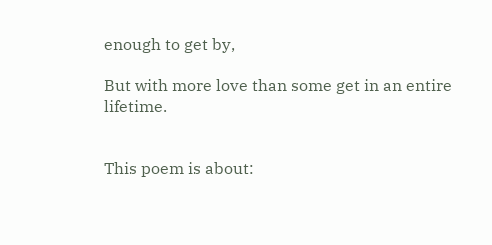enough to get by,

But with more love than some get in an entire lifetime.


This poem is about: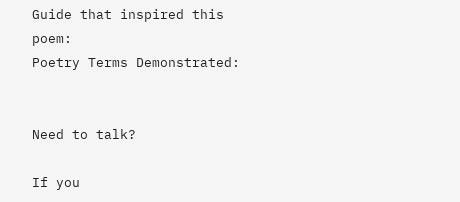Guide that inspired this poem:
Poetry Terms Demonstrated:


Need to talk?

If you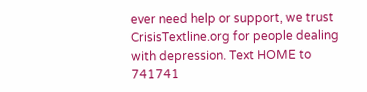ever need help or support, we trust CrisisTextline.org for people dealing with depression. Text HOME to 741741